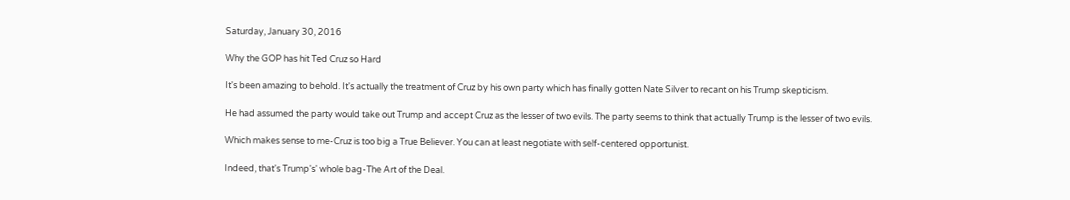Saturday, January 30, 2016

Why the GOP has hit Ted Cruz so Hard

It's been amazing to behold. It's actually the treatment of Cruz by his own party which has finally gotten Nate Silver to recant on his Trump skepticism.

He had assumed the party would take out Trump and accept Cruz as the lesser of two evils. The party seems to think that actually Trump is the lesser of two evils.

Which makes sense to me-Cruz is too big a True Believer. You can at least negotiate with self-centered opportunist.

Indeed, that's Trump's' whole bag-The Art of the Deal.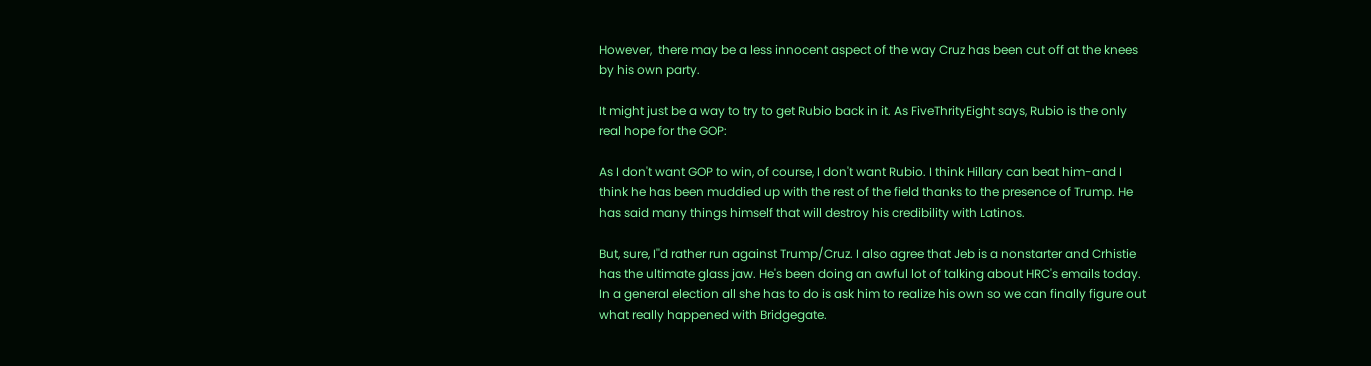However,  there may be a less innocent aspect of the way Cruz has been cut off at the knees by his own party.

It might just be a way to try to get Rubio back in it. As FiveThrityEight says, Rubio is the only real hope for the GOP:

As I don't want GOP to win, of course, I don't want Rubio. I think Hillary can beat him-and I think he has been muddied up with the rest of the field thanks to the presence of Trump. He has said many things himself that will destroy his credibility with Latinos.

But, sure, I''d rather run against Trump/Cruz. I also agree that Jeb is a nonstarter and Crhistie has the ultimate glass jaw. He's been doing an awful lot of talking about HRC's emails today. In a general election all she has to do is ask him to realize his own so we can finally figure out what really happened with Bridgegate.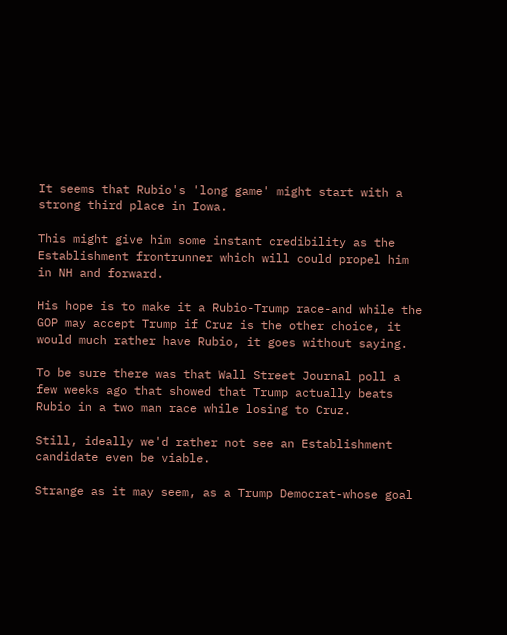It seems that Rubio's 'long game' might start with a strong third place in Iowa.

This might give him some instant credibility as the Establishment frontrunner which will could propel him in NH and forward.

His hope is to make it a Rubio-Trump race-and while the GOP may accept Trump if Cruz is the other choice, it would much rather have Rubio, it goes without saying.

To be sure there was that Wall Street Journal poll a few weeks ago that showed that Trump actually beats Rubio in a two man race while losing to Cruz.

Still, ideally we'd rather not see an Establishment candidate even be viable.

Strange as it may seem, as a Trump Democrat-whose goal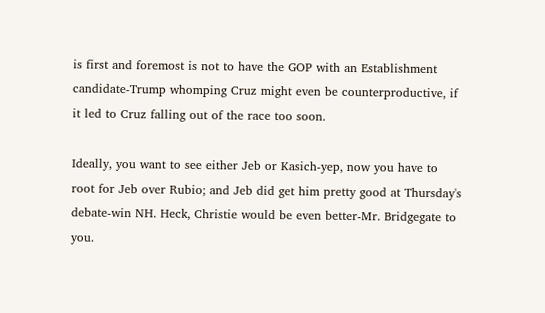is first and foremost is not to have the GOP with an Establishment candidate-Trump whomping Cruz might even be counterproductive, if it led to Cruz falling out of the race too soon.

Ideally, you want to see either Jeb or Kasich-yep, now you have to root for Jeb over Rubio; and Jeb did get him pretty good at Thursday's debate-win NH. Heck, Christie would be even better-Mr. Bridgegate to you.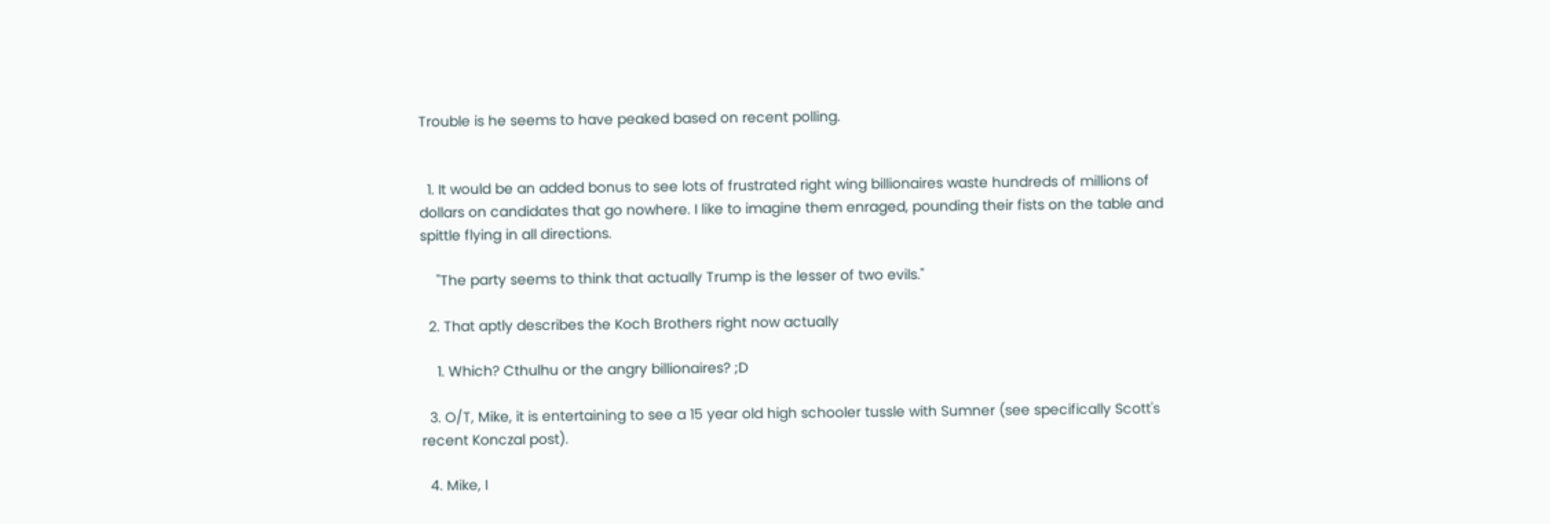Trouble is he seems to have peaked based on recent polling.


  1. It would be an added bonus to see lots of frustrated right wing billionaires waste hundreds of millions of dollars on candidates that go nowhere. I like to imagine them enraged, pounding their fists on the table and spittle flying in all directions.

    "The party seems to think that actually Trump is the lesser of two evils."

  2. That aptly describes the Koch Brothers right now actually

    1. Which? Cthulhu or the angry billionaires? ;D

  3. O/T, Mike, it is entertaining to see a 15 year old high schooler tussle with Sumner (see specifically Scott's recent Konczal post).

  4. Mike, I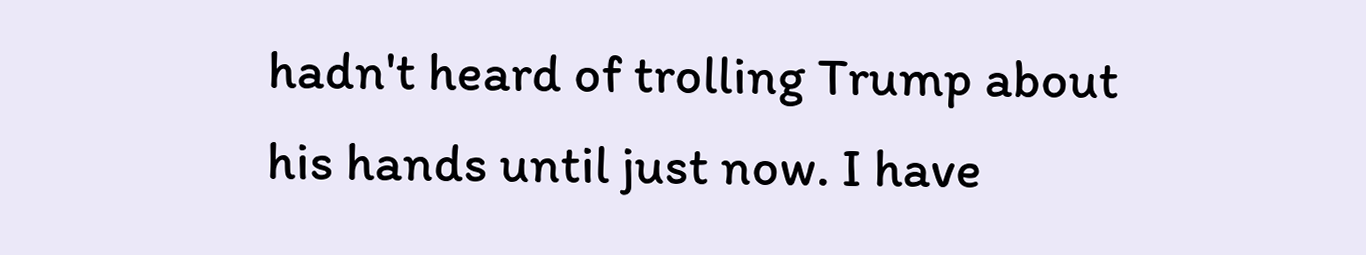hadn't heard of trolling Trump about his hands until just now. I have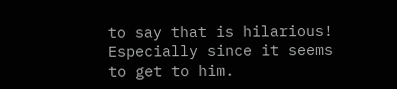to say that is hilarious! Especially since it seems to get to him.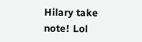Hilary take note! Lol